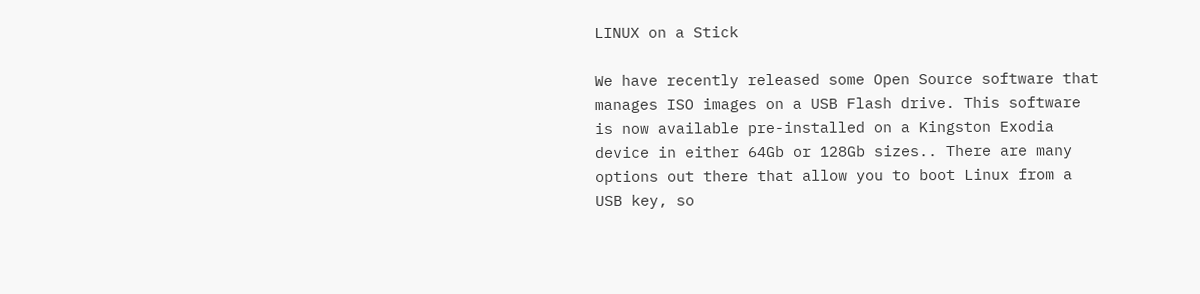LINUX on a Stick

We have recently released some Open Source software that manages ISO images on a USB Flash drive. This software is now available pre-installed on a Kingston Exodia device in either 64Gb or 128Gb sizes.. There are many options out there that allow you to boot Linux from a USB key, so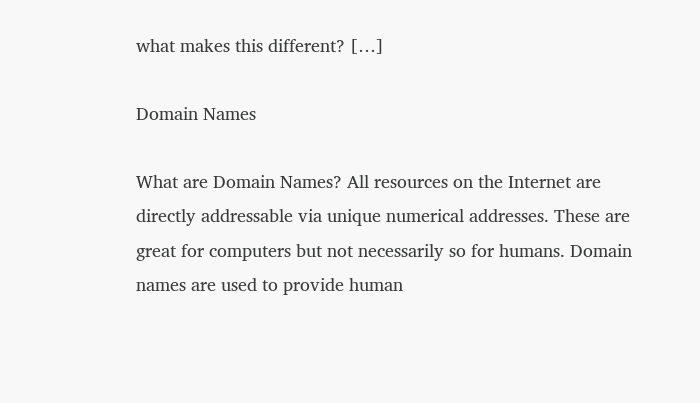what makes this different? […]

Domain Names

What are Domain Names? All resources on the Internet are directly addressable via unique numerical addresses. These are great for computers but not necessarily so for humans. Domain names are used to provide human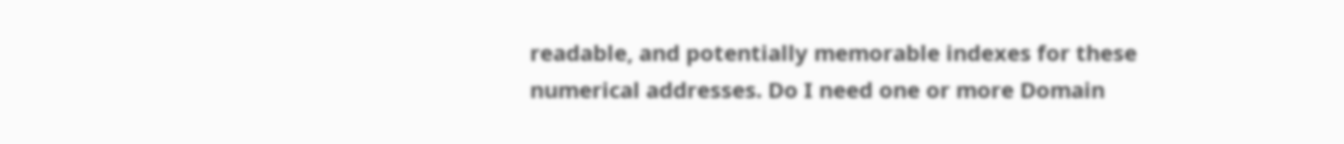readable, and potentially memorable indexes for these numerical addresses. Do I need one or more Domain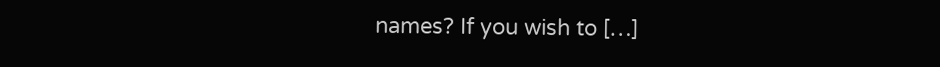names? If you wish to […]